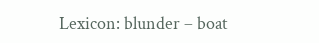Lexicon: blunder – boat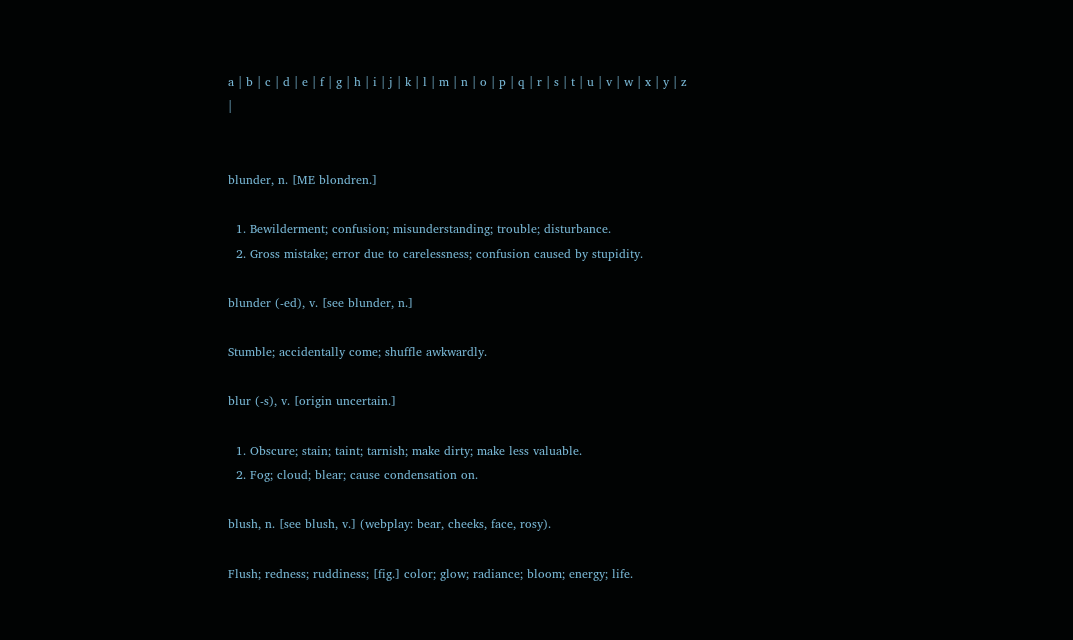a | b | c | d | e | f | g | h | i | j | k | l | m | n | o | p | q | r | s | t | u | v | w | x | y | z |


blunder, n. [ME blondren.]

  1. Bewilderment; confusion; misunderstanding; trouble; disturbance.
  2. Gross mistake; error due to carelessness; confusion caused by stupidity.

blunder (-ed), v. [see blunder, n.]

Stumble; accidentally come; shuffle awkwardly.

blur (-s), v. [origin uncertain.]

  1. Obscure; stain; taint; tarnish; make dirty; make less valuable.
  2. Fog; cloud; blear; cause condensation on.

blush, n. [see blush, v.] (webplay: bear, cheeks, face, rosy).

Flush; redness; ruddiness; [fig.] color; glow; radiance; bloom; energy; life.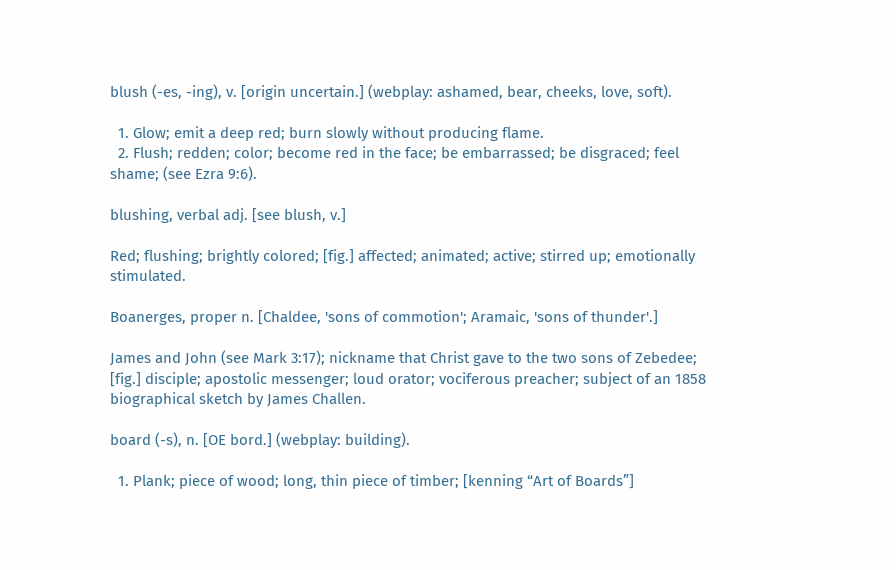blush (-es, -ing), v. [origin uncertain.] (webplay: ashamed, bear, cheeks, love, soft).

  1. Glow; emit a deep red; burn slowly without producing flame.
  2. Flush; redden; color; become red in the face; be embarrassed; be disgraced; feel shame; (see Ezra 9:6).

blushing, verbal adj. [see blush, v.]

Red; flushing; brightly colored; [fig.] affected; animated; active; stirred up; emotionally stimulated.

Boanerges, proper n. [Chaldee, 'sons of commotion'; Aramaic, 'sons of thunder'.]

James and John (see Mark 3:17); nickname that Christ gave to the two sons of Zebedee; [fig.] disciple; apostolic messenger; loud orator; vociferous preacher; subject of an 1858 biographical sketch by James Challen.

board (-s), n. [OE bord.] (webplay: building).

  1. Plank; piece of wood; long, thin piece of timber; [kenning “Art of Boards”]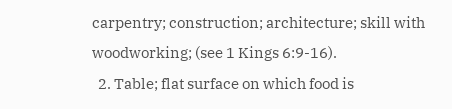carpentry; construction; architecture; skill with woodworking; (see 1 Kings 6:9-16).
  2. Table; flat surface on which food is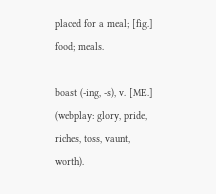placed for a meal; [fig.] food; meals.

boast (-ing, -s), v. [ME.] (webplay: glory, pride, riches, toss, vaunt, worth).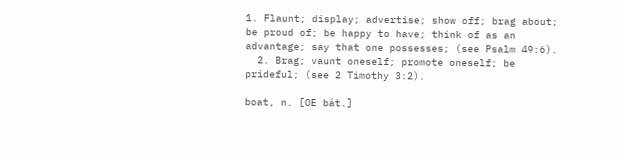1. Flaunt; display; advertise; show off; brag about; be proud of; be happy to have; think of as an advantage; say that one possesses; (see Psalm 49:6).
  2. Brag; vaunt oneself; promote oneself; be prideful; (see 2 Timothy 3:2).

boat, n. [OE bát.]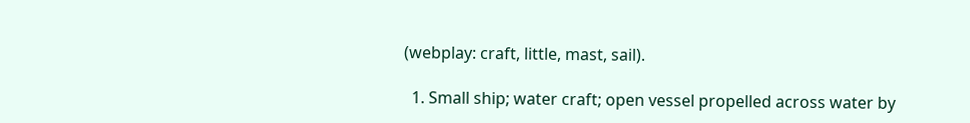(webplay: craft, little, mast, sail).

  1. Small ship; water craft; open vessel propelled across water by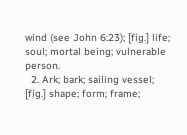wind (see John 6:23); [fig.] life; soul; mortal being; vulnerable person.
  2. Ark; bark; sailing vessel; [fig.] shape; form; frame;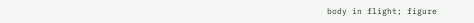body in flight; figure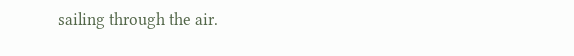sailing through the air.